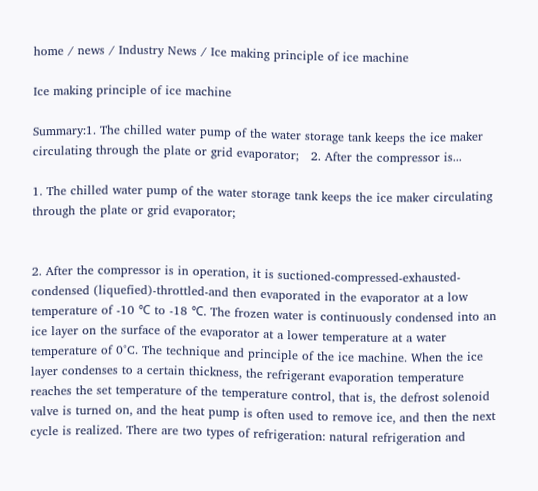home / news / Industry News / Ice making principle of ice machine

Ice making principle of ice machine

Summary:1. The chilled water pump of the water storage tank keeps the ice maker circulating through the plate or grid evaporator;   2. After the compressor is...

1. The chilled water pump of the water storage tank keeps the ice maker circulating through the plate or grid evaporator;


2. After the compressor is in operation, it is suctioned-compressed-exhausted-condensed (liquefied)-throttled-and then evaporated in the evaporator at a low temperature of -10 ℃ to -18 ℃. The frozen water is continuously condensed into an ice layer on the surface of the evaporator at a lower temperature at a water temperature of 0°C. The technique and principle of the ice machine. When the ice layer condenses to a certain thickness, the refrigerant evaporation temperature reaches the set temperature of the temperature control, that is, the defrost solenoid valve is turned on, and the heat pump is often used to remove ice, and then the next cycle is realized. There are two types of refrigeration: natural refrigeration and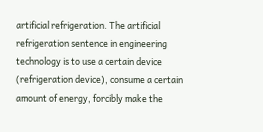artificial refrigeration. The artificial refrigeration sentence in engineering technology is to use a certain device (refrigeration device), consume a certain amount of energy, forcibly make the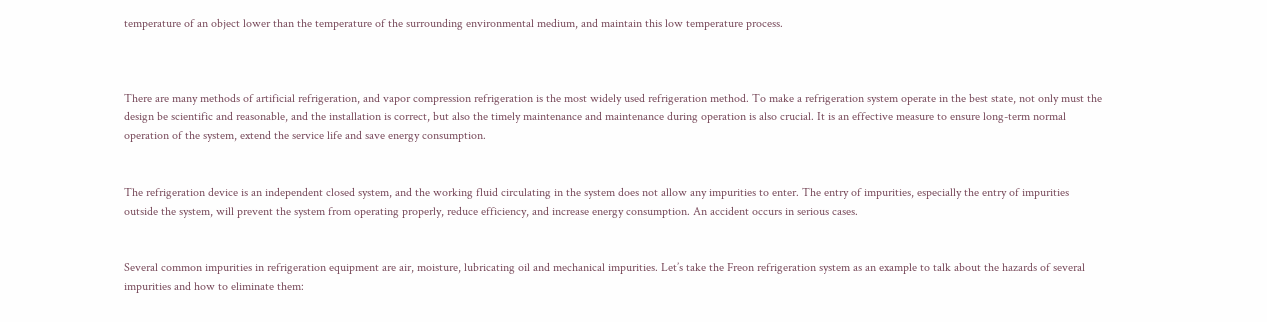temperature of an object lower than the temperature of the surrounding environmental medium, and maintain this low temperature process.



There are many methods of artificial refrigeration, and vapor compression refrigeration is the most widely used refrigeration method. To make a refrigeration system operate in the best state, not only must the design be scientific and reasonable, and the installation is correct, but also the timely maintenance and maintenance during operation is also crucial. It is an effective measure to ensure long-term normal operation of the system, extend the service life and save energy consumption.


The refrigeration device is an independent closed system, and the working fluid circulating in the system does not allow any impurities to enter. The entry of impurities, especially the entry of impurities outside the system, will prevent the system from operating properly, reduce efficiency, and increase energy consumption. An accident occurs in serious cases.


Several common impurities in refrigeration equipment are air, moisture, lubricating oil and mechanical impurities. Let’s take the Freon refrigeration system as an example to talk about the hazards of several impurities and how to eliminate them: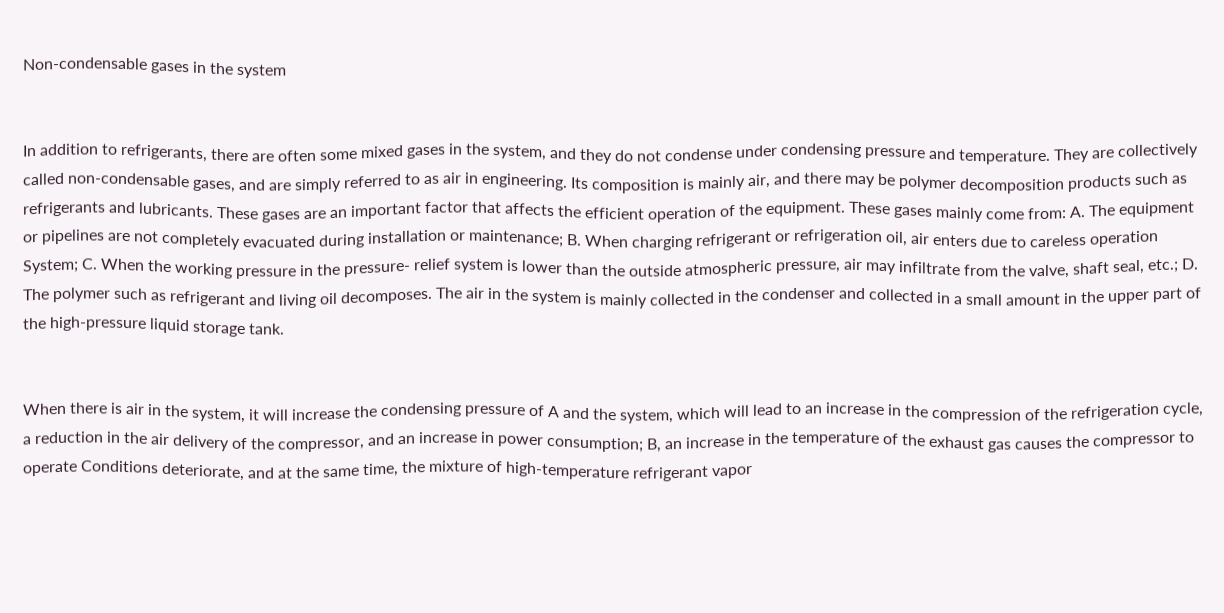Non-condensable gases in the system


In addition to refrigerants, there are often some mixed gases in the system, and they do not condense under condensing pressure and temperature. They are collectively called non-condensable gases, and are simply referred to as air in engineering. Its composition is mainly air, and there may be polymer decomposition products such as refrigerants and lubricants. These gases are an important factor that affects the efficient operation of the equipment. These gases mainly come from: A. The equipment or pipelines are not completely evacuated during installation or maintenance; B. When charging refrigerant or refrigeration oil, air enters due to careless operation System; C. When the working pressure in the pressure- relief system is lower than the outside atmospheric pressure, air may infiltrate from the valve, shaft seal, etc.; D. The polymer such as refrigerant and living oil decomposes. The air in the system is mainly collected in the condenser and collected in a small amount in the upper part of the high-pressure liquid storage tank.


When there is air in the system, it will increase the condensing pressure of A and the system, which will lead to an increase in the compression of the refrigeration cycle, a reduction in the air delivery of the compressor, and an increase in power consumption; B, an increase in the temperature of the exhaust gas causes the compressor to operate Conditions deteriorate, and at the same time, the mixture of high-temperature refrigerant vapor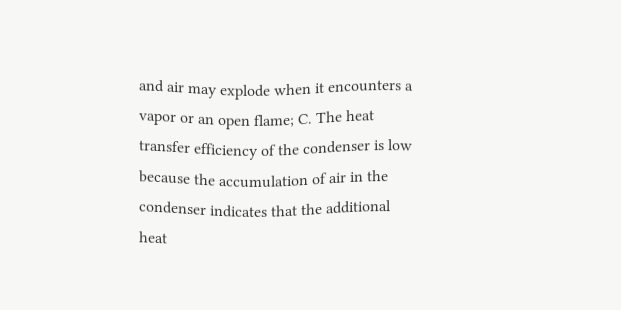and air may explode when it encounters a vapor or an open flame; C. The heat transfer efficiency of the condenser is low because the accumulation of air in the condenser indicates that the additional heat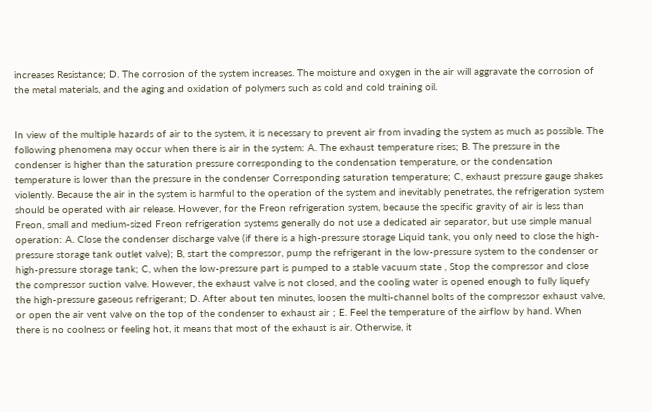increases Resistance; D. The corrosion of the system increases. The moisture and oxygen in the air will aggravate the corrosion of the metal materials, and the aging and oxidation of polymers such as cold and cold training oil.


In view of the multiple hazards of air to the system, it is necessary to prevent air from invading the system as much as possible. The following phenomena may occur when there is air in the system: A. The exhaust temperature rises; B. The pressure in the condenser is higher than the saturation pressure corresponding to the condensation temperature, or the condensation temperature is lower than the pressure in the condenser Corresponding saturation temperature; C, exhaust pressure gauge shakes violently. Because the air in the system is harmful to the operation of the system and inevitably penetrates, the refrigeration system should be operated with air release. However, for the Freon refrigeration system, because the specific gravity of air is less than Freon, small and medium-sized Freon refrigeration systems generally do not use a dedicated air separator, but use simple manual operation: A. Close the condenser discharge valve (if there is a high-pressure storage Liquid tank, you only need to close the high-pressure storage tank outlet valve); B, start the compressor, pump the refrigerant in the low-pressure system to the condenser or high-pressure storage tank; C, when the low-pressure part is pumped to a stable vacuum state , Stop the compressor and close the compressor suction valve. However, the exhaust valve is not closed, and the cooling water is opened enough to fully liquefy the high-pressure gaseous refrigerant; D. After about ten minutes, loosen the multi-channel bolts of the compressor exhaust valve, or open the air vent valve on the top of the condenser to exhaust air ; E. Feel the temperature of the airflow by hand. When there is no coolness or feeling hot, it means that most of the exhaust is air. Otherwise, it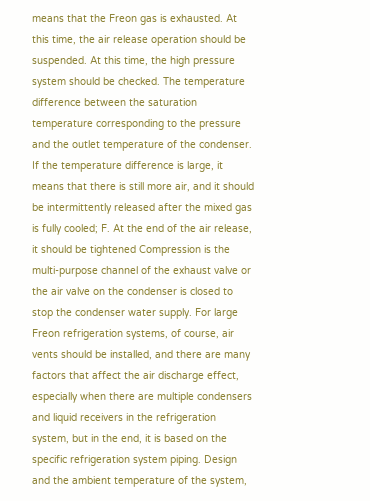means that the Freon gas is exhausted. At this time, the air release operation should be suspended. At this time, the high pressure system should be checked. The temperature difference between the saturation temperature corresponding to the pressure and the outlet temperature of the condenser. If the temperature difference is large, it means that there is still more air, and it should be intermittently released after the mixed gas is fully cooled; F. At the end of the air release, it should be tightened Compression is the multi-purpose channel of the exhaust valve or the air valve on the condenser is closed to stop the condenser water supply. For large Freon refrigeration systems, of course, air vents should be installed, and there are many factors that affect the air discharge effect, especially when there are multiple condensers and liquid receivers in the refrigeration system, but in the end, it is based on the specific refrigeration system piping. Design and the ambient temperature of the system,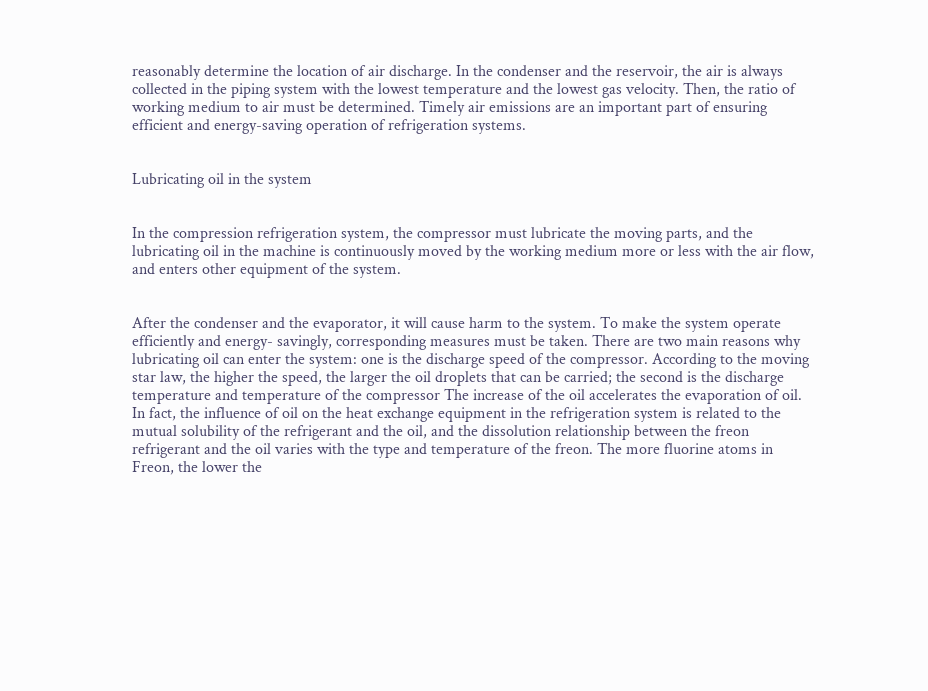reasonably determine the location of air discharge. In the condenser and the reservoir, the air is always collected in the piping system with the lowest temperature and the lowest gas velocity. Then, the ratio of working medium to air must be determined. Timely air emissions are an important part of ensuring efficient and energy-saving operation of refrigeration systems.


Lubricating oil in the system


In the compression refrigeration system, the compressor must lubricate the moving parts, and the lubricating oil in the machine is continuously moved by the working medium more or less with the air flow, and enters other equipment of the system.


After the condenser and the evaporator, it will cause harm to the system. To make the system operate efficiently and energy- savingly, corresponding measures must be taken. There are two main reasons why lubricating oil can enter the system: one is the discharge speed of the compressor. According to the moving star law, the higher the speed, the larger the oil droplets that can be carried; the second is the discharge temperature and temperature of the compressor The increase of the oil accelerates the evaporation of oil. In fact, the influence of oil on the heat exchange equipment in the refrigeration system is related to the mutual solubility of the refrigerant and the oil, and the dissolution relationship between the freon refrigerant and the oil varies with the type and temperature of the freon. The more fluorine atoms in Freon, the lower the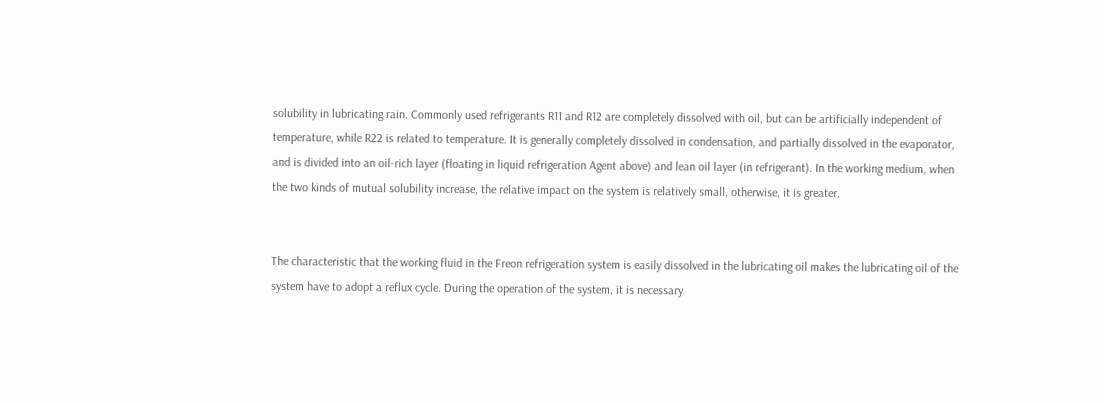solubility in lubricating rain. Commonly used refrigerants R11 and R12 are completely dissolved with oil, but can be artificially independent of temperature, while R22 is related to temperature. It is generally completely dissolved in condensation, and partially dissolved in the evaporator, and is divided into an oil-rich layer (floating in liquid refrigeration Agent above) and lean oil layer (in refrigerant). In the working medium, when the two kinds of mutual solubility increase, the relative impact on the system is relatively small, otherwise, it is greater.


The characteristic that the working fluid in the Freon refrigeration system is easily dissolved in the lubricating oil makes the lubricating oil of the system have to adopt a reflux cycle. During the operation of the system, it is necessary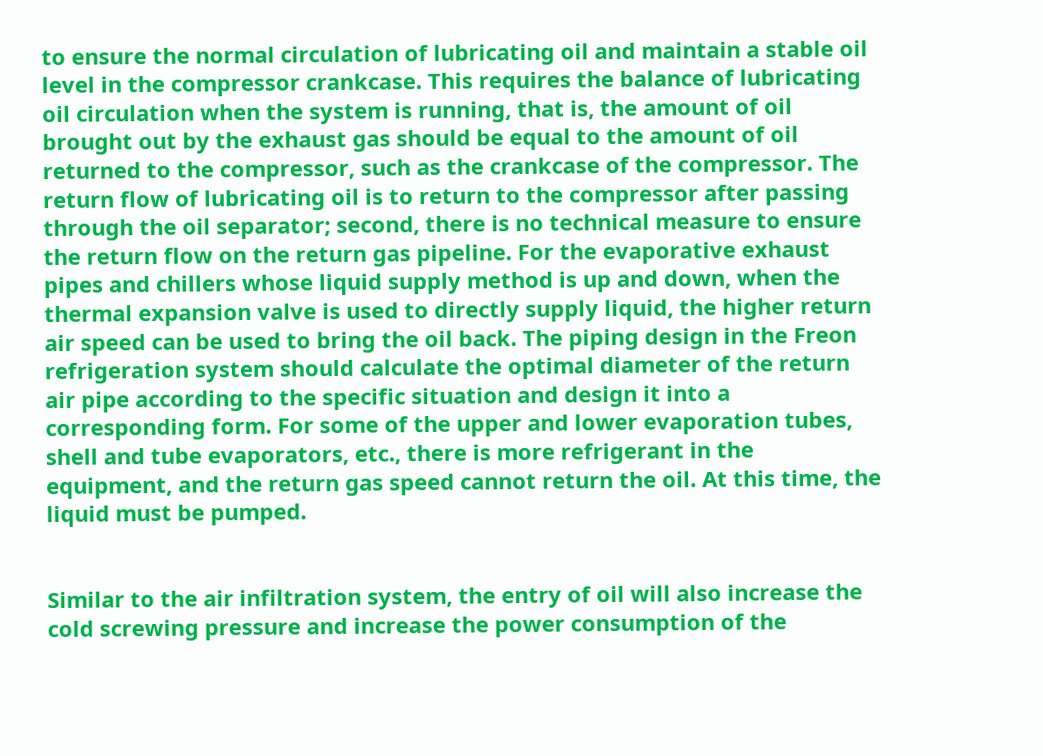to ensure the normal circulation of lubricating oil and maintain a stable oil level in the compressor crankcase. This requires the balance of lubricating oil circulation when the system is running, that is, the amount of oil brought out by the exhaust gas should be equal to the amount of oil returned to the compressor, such as the crankcase of the compressor. The return flow of lubricating oil is to return to the compressor after passing through the oil separator; second, there is no technical measure to ensure the return flow on the return gas pipeline. For the evaporative exhaust pipes and chillers whose liquid supply method is up and down, when the thermal expansion valve is used to directly supply liquid, the higher return air speed can be used to bring the oil back. The piping design in the Freon refrigeration system should calculate the optimal diameter of the return air pipe according to the specific situation and design it into a corresponding form. For some of the upper and lower evaporation tubes, shell and tube evaporators, etc., there is more refrigerant in the equipment, and the return gas speed cannot return the oil. At this time, the liquid must be pumped.


Similar to the air infiltration system, the entry of oil will also increase the cold screwing pressure and increase the power consumption of the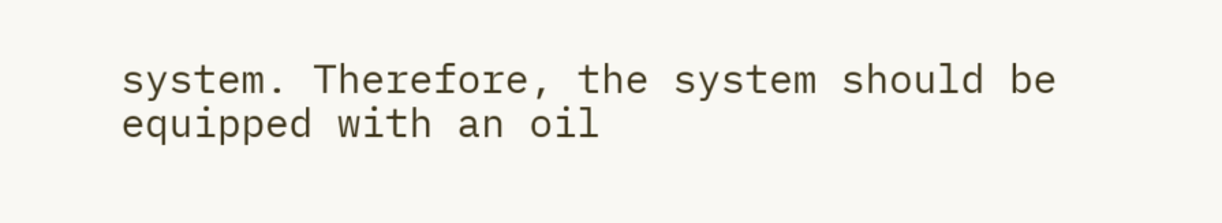system. Therefore, the system should be equipped with an oil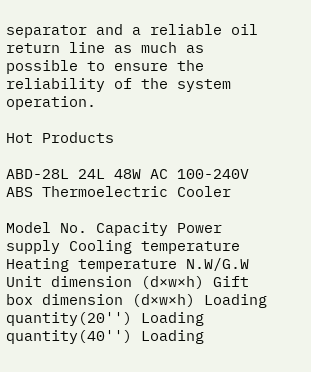separator and a reliable oil return line as much as possible to ensure the reliability of the system operation.

Hot Products

ABD-28L 24L 48W AC 100-240V ABS Thermoelectric Cooler

Model No. Capacity Power supply Cooling temperature Heating temperature N.W/G.W Unit dimension (d×w×h) Gift box dimension (d×w×h) Loading quantity(20'') Loading quantity(40'') Loading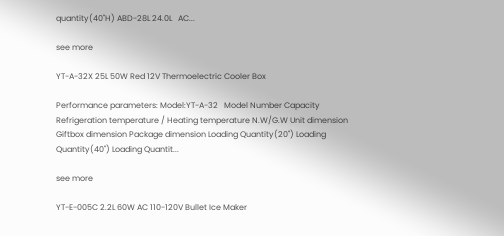quantity(40''H) ABD-28L 24.0L   AC...

see more

YT-A-32X 25L 50W Red 12V Thermoelectric Cooler Box

Performance parameters: Model:YT-A-32   Model Number Capacity Refrigeration temperature / Heating temperature N.W/G.W Unit dimension Giftbox dimension Package dimension Loading Quantity(20") Loading Quantity(40") Loading Quantit...

see more

YT-E-005C 2.2L 60W AC 110-120V Bullet Ice Maker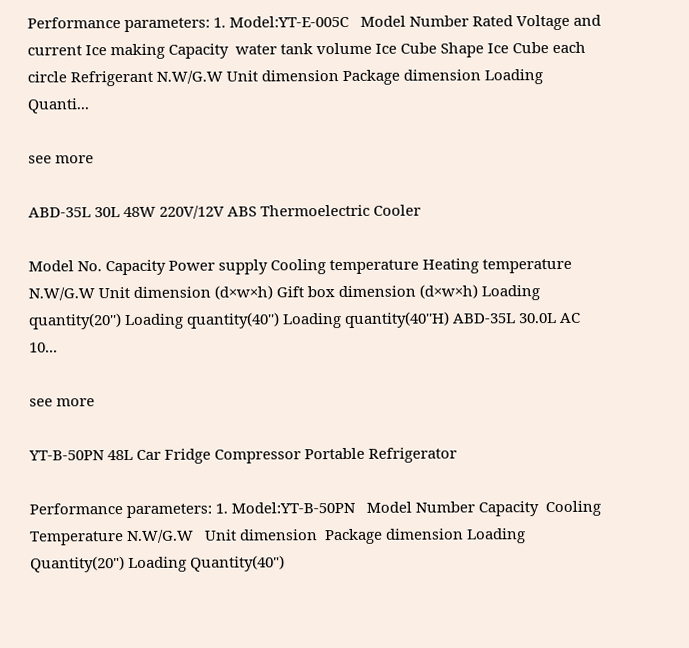Performance parameters: 1. Model:YT-E-005C   Model Number Rated Voltage and current Ice making Capacity  water tank volume Ice Cube Shape Ice Cube each circle Refrigerant N.W/G.W Unit dimension Package dimension Loading Quanti...

see more

ABD-35L 30L 48W 220V/12V ABS Thermoelectric Cooler

Model No. Capacity Power supply Cooling temperature Heating temperature N.W/G.W Unit dimension (d×w×h) Gift box dimension (d×w×h) Loading quantity(20'') Loading quantity(40'') Loading quantity(40''H) ABD-35L 30.0L AC 10...

see more

YT-B-50PN 48L Car Fridge Compressor Portable Refrigerator

Performance parameters: 1. Model:YT-B-50PN   Model Number Capacity  Cooling Temperature N.W/G.W   Unit dimension  Package dimension Loading Quantity(20") Loading Quantity(40")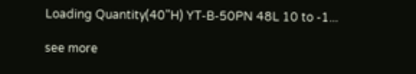Loading Quantity(40"H) YT-B-50PN 48L 10 to -1...

see more